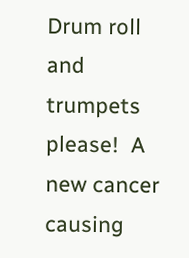Drum roll and trumpets please!  A new cancer causing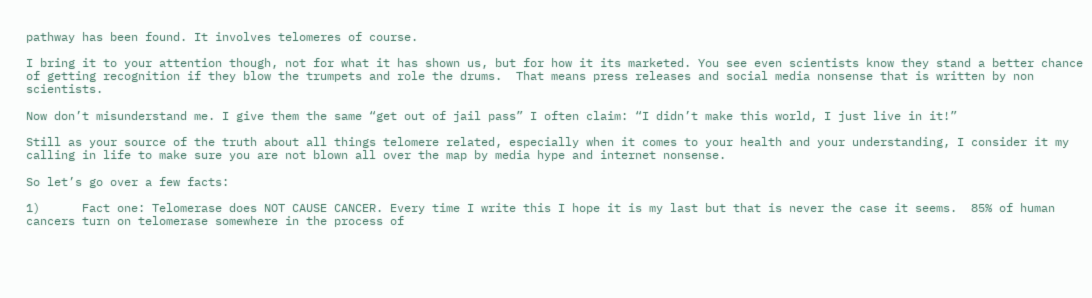pathway has been found. It involves telomeres of course.

I bring it to your attention though, not for what it has shown us, but for how it its marketed. You see even scientists know they stand a better chance of getting recognition if they blow the trumpets and role the drums.  That means press releases and social media nonsense that is written by non scientists.

Now don’t misunderstand me. I give them the same “get out of jail pass” I often claim: “I didn’t make this world, I just live in it!”

Still as your source of the truth about all things telomere related, especially when it comes to your health and your understanding, I consider it my calling in life to make sure you are not blown all over the map by media hype and internet nonsense.

So let’s go over a few facts:

1)      Fact one: Telomerase does NOT CAUSE CANCER. Every time I write this I hope it is my last but that is never the case it seems.  85% of human cancers turn on telomerase somewhere in the process of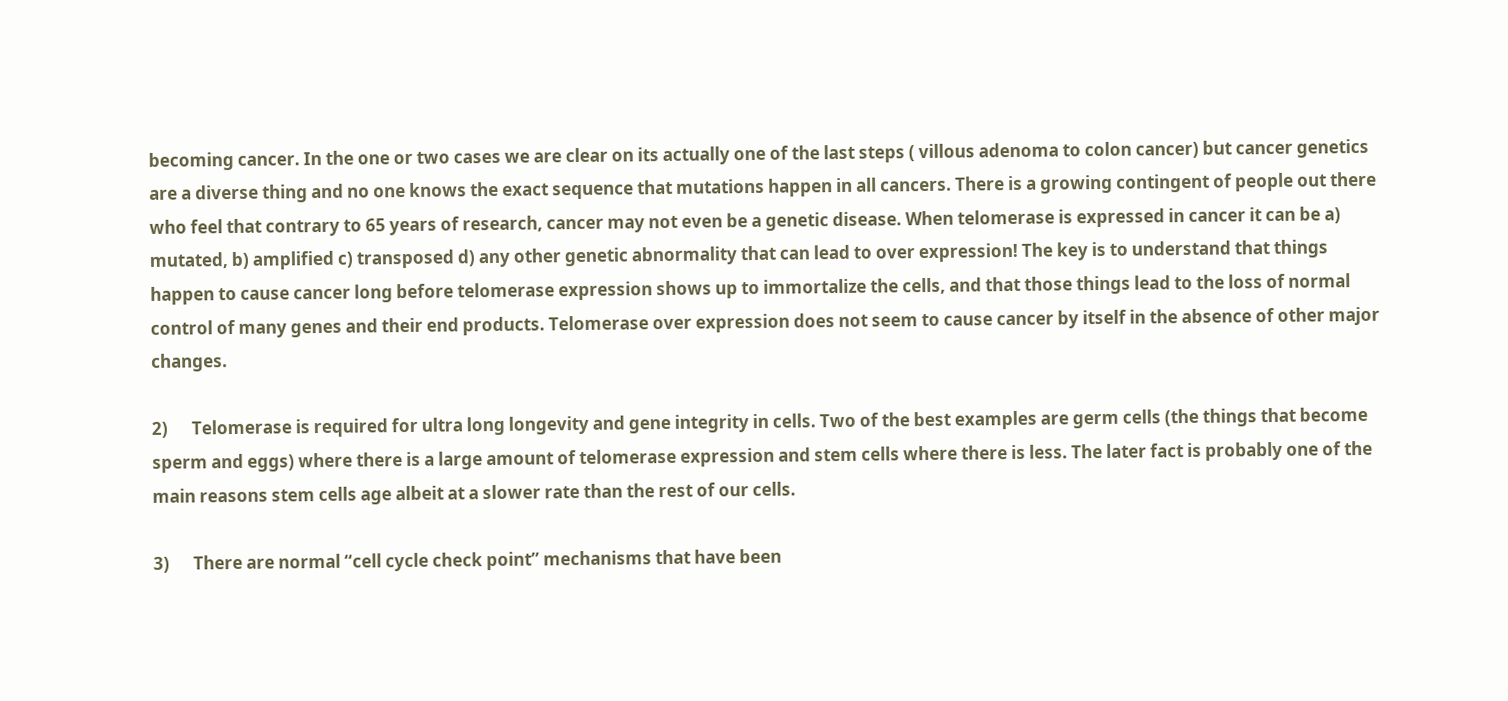becoming cancer. In the one or two cases we are clear on its actually one of the last steps ( villous adenoma to colon cancer) but cancer genetics are a diverse thing and no one knows the exact sequence that mutations happen in all cancers. There is a growing contingent of people out there who feel that contrary to 65 years of research, cancer may not even be a genetic disease. When telomerase is expressed in cancer it can be a) mutated, b) amplified c) transposed d) any other genetic abnormality that can lead to over expression! The key is to understand that things happen to cause cancer long before telomerase expression shows up to immortalize the cells, and that those things lead to the loss of normal control of many genes and their end products. Telomerase over expression does not seem to cause cancer by itself in the absence of other major changes.

2)      Telomerase is required for ultra long longevity and gene integrity in cells. Two of the best examples are germ cells (the things that become sperm and eggs) where there is a large amount of telomerase expression and stem cells where there is less. The later fact is probably one of the main reasons stem cells age albeit at a slower rate than the rest of our cells.

3)      There are normal “cell cycle check point” mechanisms that have been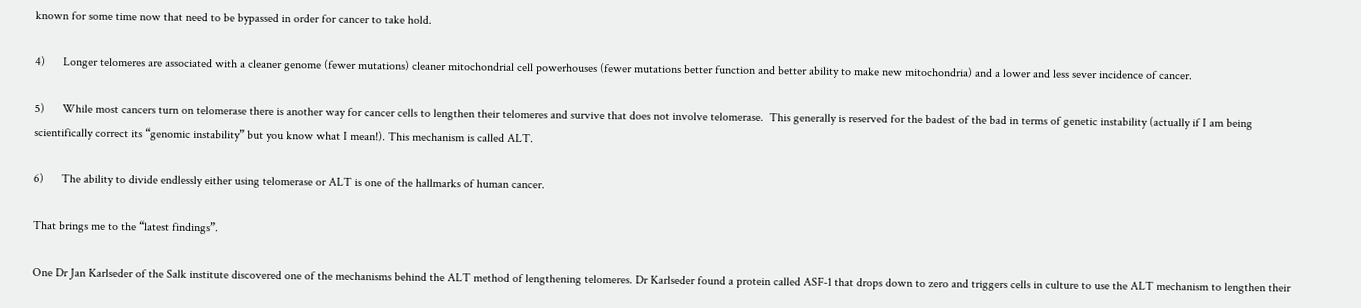known for some time now that need to be bypassed in order for cancer to take hold.

4)      Longer telomeres are associated with a cleaner genome (fewer mutations) cleaner mitochondrial cell powerhouses (fewer mutations better function and better ability to make new mitochondria) and a lower and less sever incidence of cancer.

5)      While most cancers turn on telomerase there is another way for cancer cells to lengthen their telomeres and survive that does not involve telomerase.  This generally is reserved for the badest of the bad in terms of genetic instability (actually if I am being scientifically correct its “genomic instability” but you know what I mean!). This mechanism is called ALT.

6)      The ability to divide endlessly either using telomerase or ALT is one of the hallmarks of human cancer.

That brings me to the “latest findings”.

One Dr Jan Karlseder of the Salk institute discovered one of the mechanisms behind the ALT method of lengthening telomeres. Dr Karlseder found a protein called ASF-1 that drops down to zero and triggers cells in culture to use the ALT mechanism to lengthen their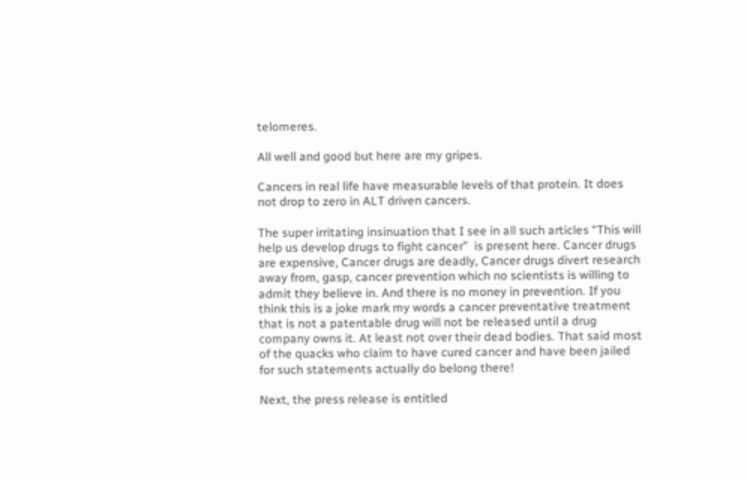telomeres.

All well and good but here are my gripes.

Cancers in real life have measurable levels of that protein. It does not drop to zero in ALT driven cancers.

The super irritating insinuation that I see in all such articles “This will help us develop drugs to fight cancer”  is present here. Cancer drugs are expensive, Cancer drugs are deadly, Cancer drugs divert research away from, gasp, cancer prevention which no scientists is willing to admit they believe in. And there is no money in prevention. If you think this is a joke mark my words a cancer preventative treatment that is not a patentable drug will not be released until a drug company owns it. At least not over their dead bodies. That said most of the quacks who claim to have cured cancer and have been jailed for such statements actually do belong there!

Next, the press release is entitled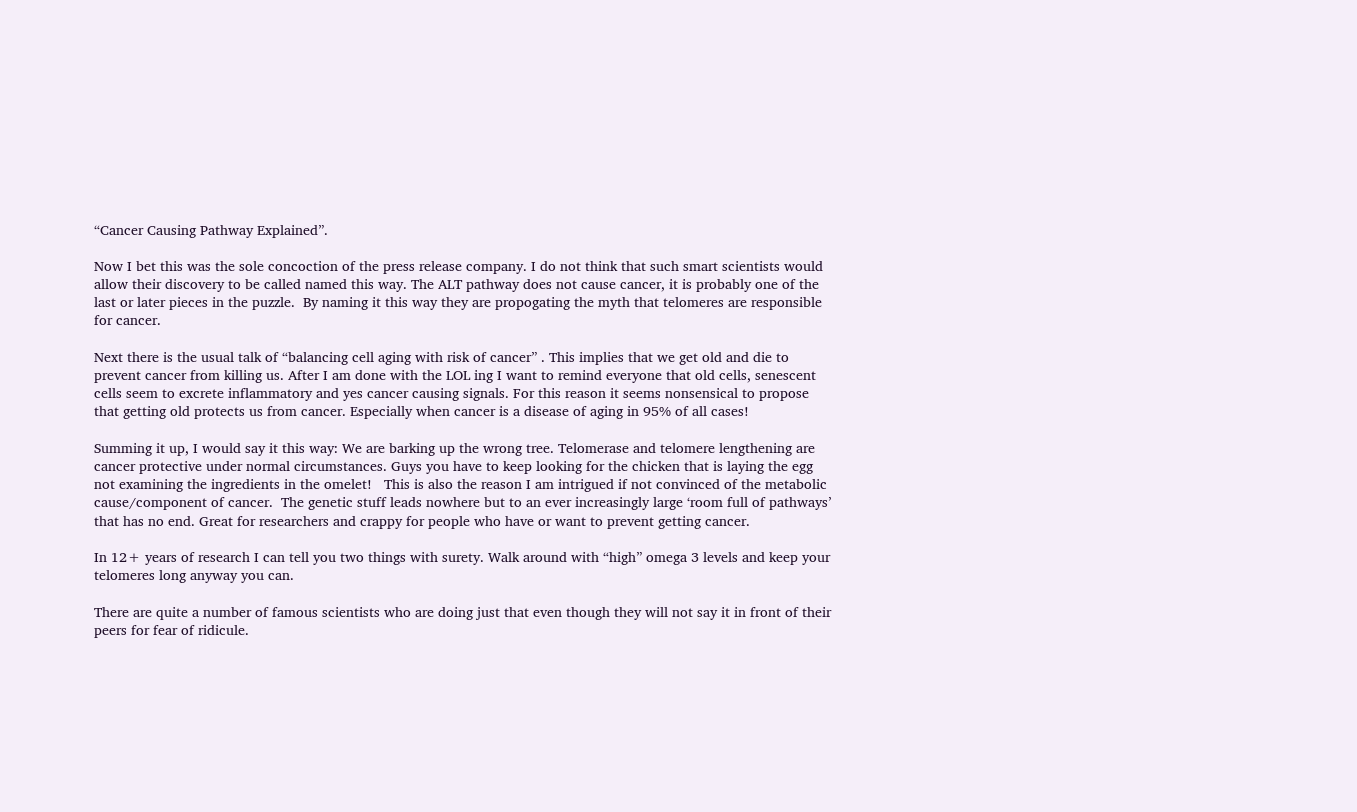“Cancer Causing Pathway Explained”.

Now I bet this was the sole concoction of the press release company. I do not think that such smart scientists would allow their discovery to be called named this way. The ALT pathway does not cause cancer, it is probably one of the last or later pieces in the puzzle.  By naming it this way they are propogating the myth that telomeres are responsible for cancer.

Next there is the usual talk of “balancing cell aging with risk of cancer” . This implies that we get old and die to prevent cancer from killing us. After I am done with the LOL ing I want to remind everyone that old cells, senescent cells seem to excrete inflammatory and yes cancer causing signals. For this reason it seems nonsensical to propose that getting old protects us from cancer. Especially when cancer is a disease of aging in 95% of all cases!

Summing it up, I would say it this way: We are barking up the wrong tree. Telomerase and telomere lengthening are cancer protective under normal circumstances. Guys you have to keep looking for the chicken that is laying the egg not examining the ingredients in the omelet!   This is also the reason I am intrigued if not convinced of the metabolic cause/component of cancer.  The genetic stuff leads nowhere but to an ever increasingly large ‘room full of pathways’ that has no end. Great for researchers and crappy for people who have or want to prevent getting cancer.

In 12+ years of research I can tell you two things with surety. Walk around with “high” omega 3 levels and keep your telomeres long anyway you can.

There are quite a number of famous scientists who are doing just that even though they will not say it in front of their peers for fear of ridicule.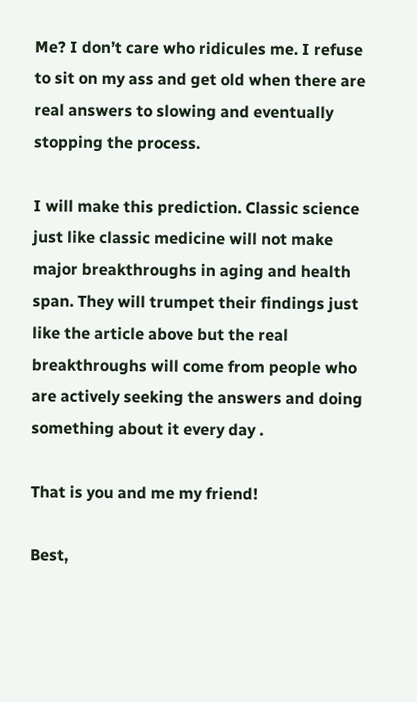Me? I don’t care who ridicules me. I refuse to sit on my ass and get old when there are real answers to slowing and eventually stopping the process.

I will make this prediction. Classic science just like classic medicine will not make major breakthroughs in aging and health span. They will trumpet their findings just like the article above but the real breakthroughs will come from people who are actively seeking the answers and doing something about it every day .

That is you and me my friend!

Best,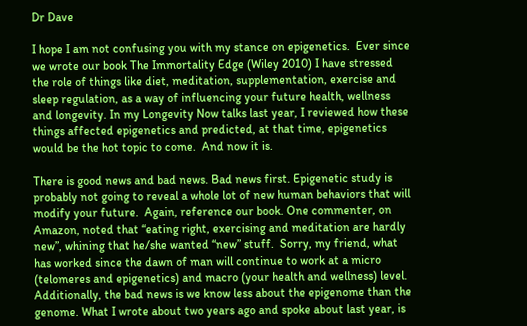Dr Dave

I hope I am not confusing you with my stance on epigenetics.  Ever since we wrote our book The Immortality Edge (Wiley 2010) I have stressed the role of things like diet, meditation, supplementation, exercise and sleep regulation, as a way of influencing your future health, wellness and longevity. In my Longevity Now talks last year, I reviewed how these things affected epigenetics and predicted, at that time, epigenetics would be the hot topic to come.  And now it is.

There is good news and bad news. Bad news first. Epigenetic study is probably not going to reveal a whole lot of new human behaviors that will modify your future.  Again, reference our book. One commenter, on Amazon, noted that “eating right, exercising and meditation are hardly new”, whining that he/she wanted “new” stuff.  Sorry, my friend, what has worked since the dawn of man will continue to work at a micro (telomeres and epigenetics) and macro (your health and wellness) level.  Additionally, the bad news is we know less about the epigenome than the genome. What I wrote about two years ago and spoke about last year, is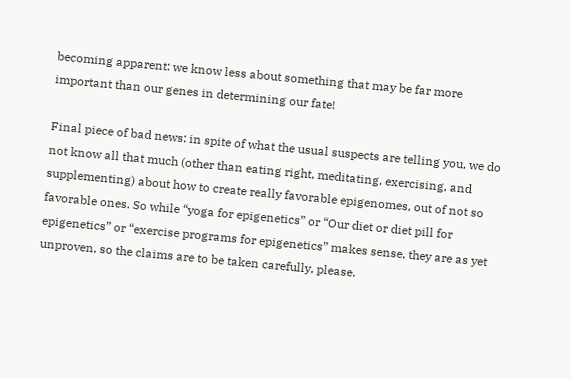becoming apparent: we know less about something that may be far more important than our genes in determining our fate!

Final piece of bad news: in spite of what the usual suspects are telling you, we do not know all that much (other than eating right, meditating, exercising, and supplementing) about how to create really favorable epigenomes, out of not so favorable ones. So while “yoga for epigenetics” or “Our diet or diet pill for epigenetics” or “exercise programs for epigenetics” makes sense, they are as yet unproven, so the claims are to be taken carefully, please.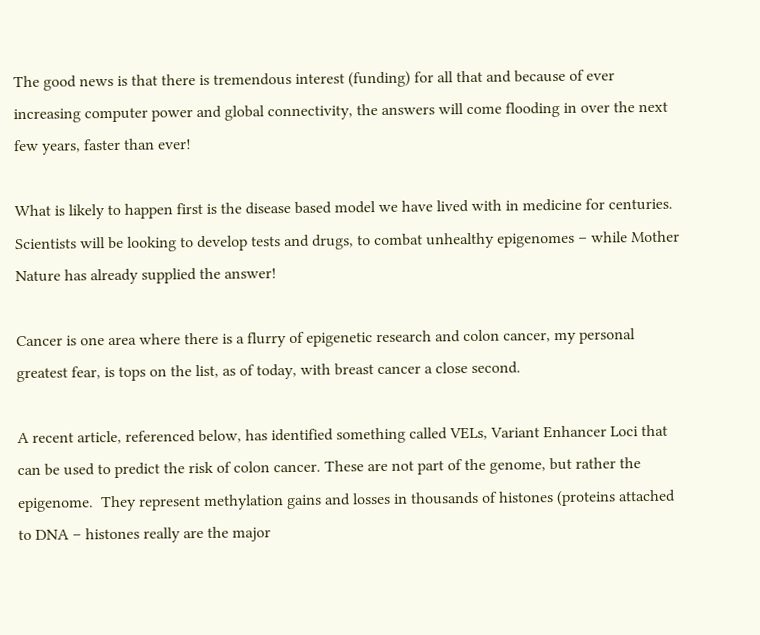The good news is that there is tremendous interest (funding) for all that and because of ever increasing computer power and global connectivity, the answers will come flooding in over the next few years, faster than ever!

What is likely to happen first is the disease based model we have lived with in medicine for centuries. Scientists will be looking to develop tests and drugs, to combat unhealthy epigenomes – while Mother Nature has already supplied the answer!

Cancer is one area where there is a flurry of epigenetic research and colon cancer, my personal greatest fear, is tops on the list, as of today, with breast cancer a close second.

A recent article, referenced below, has identified something called VELs, Variant Enhancer Loci that can be used to predict the risk of colon cancer. These are not part of the genome, but rather the epigenome.  They represent methylation gains and losses in thousands of histones (proteins attached to DNA – histones really are the major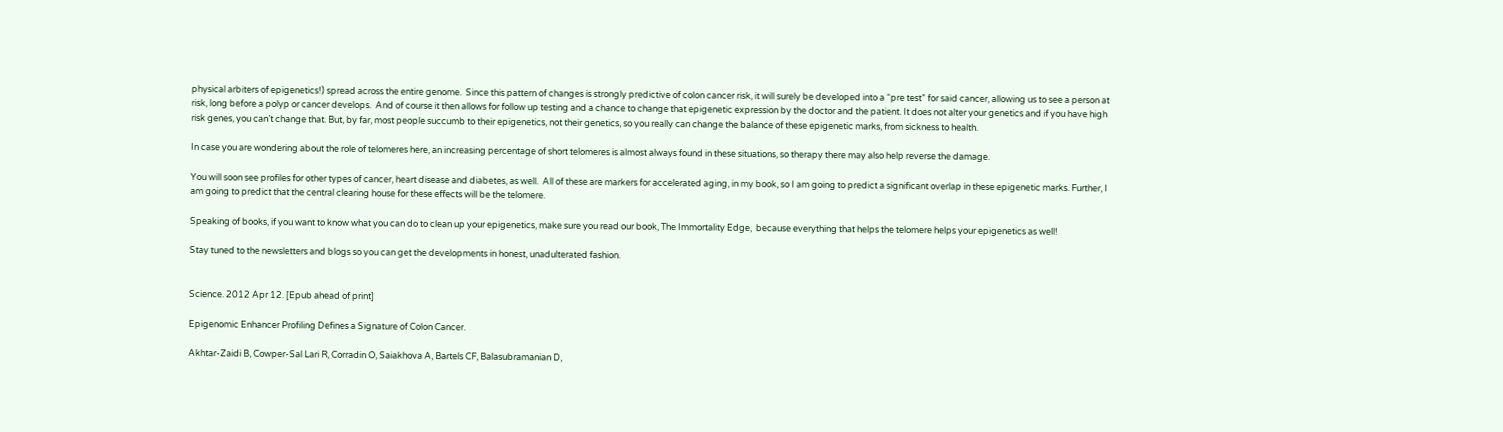physical arbiters of epigenetics!) spread across the entire genome.  Since this pattern of changes is strongly predictive of colon cancer risk, it will surely be developed into a “pre test” for said cancer, allowing us to see a person at risk, long before a polyp or cancer develops.  And of course it then allows for follow up testing and a chance to change that epigenetic expression by the doctor and the patient. It does not alter your genetics and if you have high risk genes, you can’t change that. But, by far, most people succumb to their epigenetics, not their genetics, so you really can change the balance of these epigenetic marks, from sickness to health.

In case you are wondering about the role of telomeres here, an increasing percentage of short telomeres is almost always found in these situations, so therapy there may also help reverse the damage.

You will soon see profiles for other types of cancer, heart disease and diabetes, as well.  All of these are markers for accelerated aging, in my book, so I am going to predict a significant overlap in these epigenetic marks. Further, I am going to predict that the central clearing house for these effects will be the telomere.

Speaking of books, if you want to know what you can do to clean up your epigenetics, make sure you read our book, The Immortality Edge,  because everything that helps the telomere helps your epigenetics as well!

Stay tuned to the newsletters and blogs so you can get the developments in honest, unadulterated fashion.


Science. 2012 Apr 12. [Epub ahead of print]

Epigenomic Enhancer Profiling Defines a Signature of Colon Cancer.

Akhtar-Zaidi B, Cowper-Sal Lari R, Corradin O, Saiakhova A, Bartels CF, Balasubramanian D,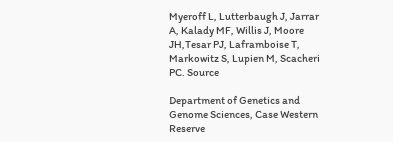Myeroff L, Lutterbaugh J, Jarrar A, Kalady MF, Willis J, Moore JH,Tesar PJ, Laframboise T, Markowitz S, Lupien M, Scacheri PC. Source

Department of Genetics and Genome Sciences, Case Western Reserve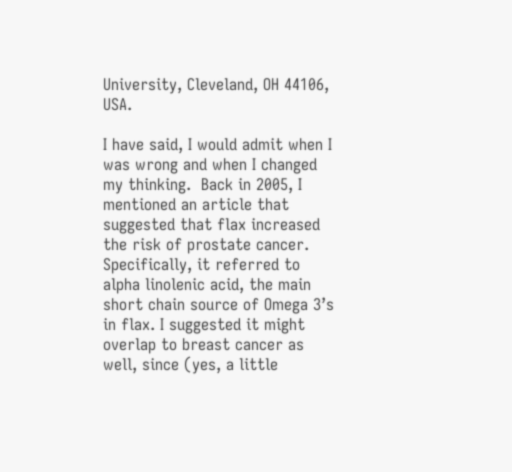University, Cleveland, OH 44106, USA.

I have said, I would admit when I was wrong and when I changed my thinking.  Back in 2005, I mentioned an article that suggested that flax increased the risk of prostate cancer. Specifically, it referred to alpha linolenic acid, the main short chain source of Omega 3’s in flax. I suggested it might overlap to breast cancer as well, since (yes, a little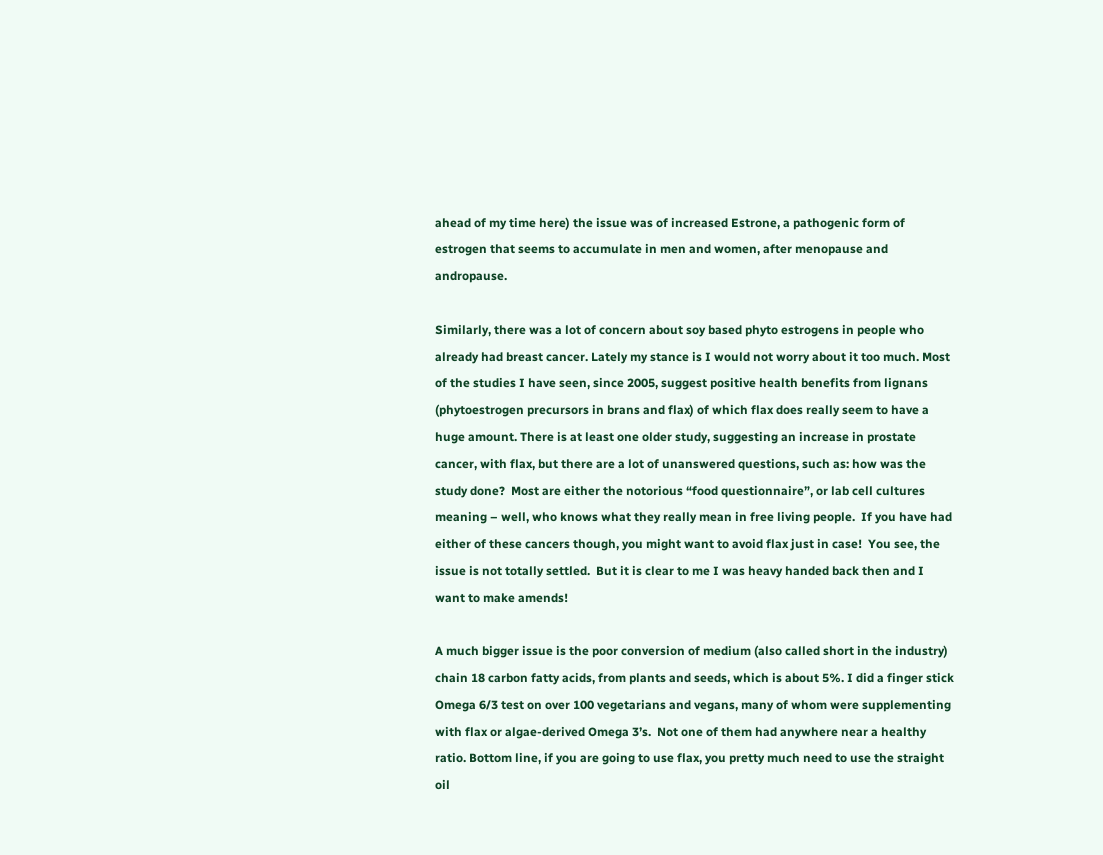ahead of my time here) the issue was of increased Estrone, a pathogenic form of estrogen that seems to accumulate in men and women, after menopause and andropause.

Similarly, there was a lot of concern about soy based phyto estrogens in people who already had breast cancer. Lately my stance is I would not worry about it too much. Most of the studies I have seen, since 2005, suggest positive health benefits from lignans (phytoestrogen precursors in brans and flax) of which flax does really seem to have a huge amount. There is at least one older study, suggesting an increase in prostate cancer, with flax, but there are a lot of unanswered questions, such as: how was the study done?  Most are either the notorious “food questionnaire”, or lab cell cultures meaning – well, who knows what they really mean in free living people.  If you have had either of these cancers though, you might want to avoid flax just in case!  You see, the issue is not totally settled.  But it is clear to me I was heavy handed back then and I want to make amends!

A much bigger issue is the poor conversion of medium (also called short in the industry) chain 18 carbon fatty acids, from plants and seeds, which is about 5%. I did a finger stick Omega 6/3 test on over 100 vegetarians and vegans, many of whom were supplementing with flax or algae-derived Omega 3’s.  Not one of them had anywhere near a healthy ratio. Bottom line, if you are going to use flax, you pretty much need to use the straight oil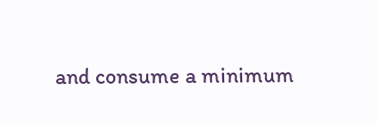and consume a minimum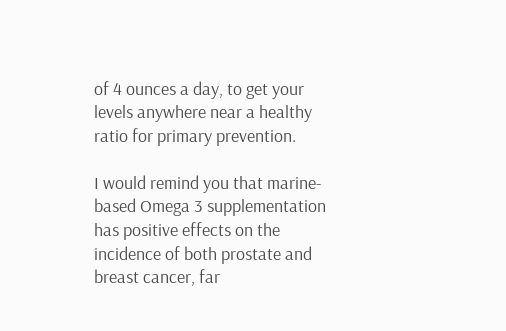of 4 ounces a day, to get your levels anywhere near a healthy ratio for primary prevention.

I would remind you that marine-based Omega 3 supplementation has positive effects on the incidence of both prostate and breast cancer, far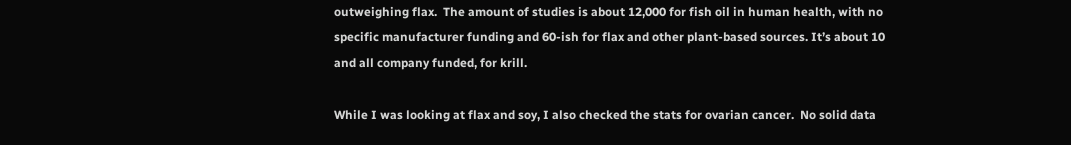outweighing flax.  The amount of studies is about 12,000 for fish oil in human health, with no specific manufacturer funding and 60-ish for flax and other plant-based sources. It’s about 10 and all company funded, for krill.

While I was looking at flax and soy, I also checked the stats for ovarian cancer.  No solid data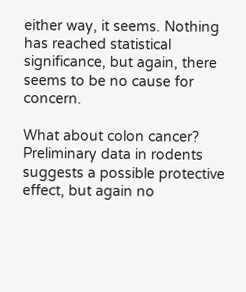either way, it seems. Nothing has reached statistical significance, but again, there seems to be no cause for concern.

What about colon cancer?  Preliminary data in rodents suggests a possible protective effect, but again no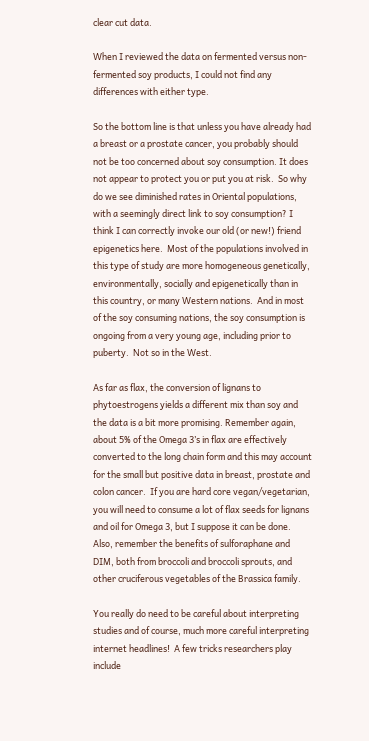clear cut data.

When I reviewed the data on fermented versus non-fermented soy products, I could not find any differences with either type.

So the bottom line is that unless you have already had a breast or a prostate cancer, you probably should not be too concerned about soy consumption. It does not appear to protect you or put you at risk.  So why do we see diminished rates in Oriental populations, with a seemingly direct link to soy consumption? I think I can correctly invoke our old (or new!) friend epigenetics here.  Most of the populations involved in this type of study are more homogeneous genetically, environmentally, socially and epigenetically than in this country, or many Western nations.  And in most of the soy consuming nations, the soy consumption is ongoing from a very young age, including prior to puberty.  Not so in the West.

As far as flax, the conversion of lignans to phytoestrogens yields a different mix than soy and the data is a bit more promising. Remember again, about 5% of the Omega 3’s in flax are effectively converted to the long chain form and this may account for the small but positive data in breast, prostate and colon cancer.  If you are hard core vegan/vegetarian, you will need to consume a lot of flax seeds for lignans and oil for Omega 3, but I suppose it can be done. Also, remember the benefits of sulforaphane and DIM, both from broccoli and broccoli sprouts, and other cruciferous vegetables of the Brassica family.

You really do need to be careful about interpreting studies and of course, much more careful interpreting internet headlines!  A few tricks researchers play include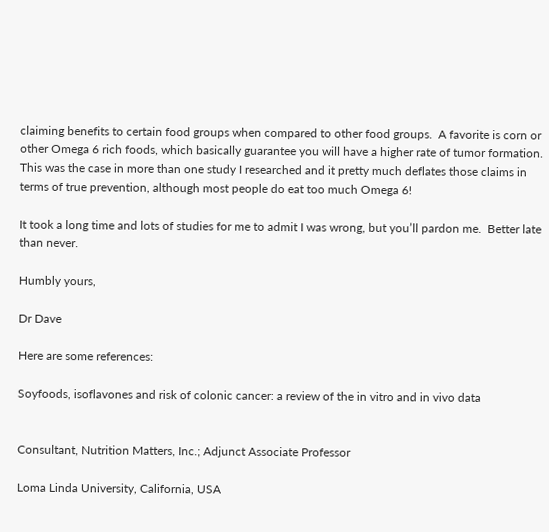claiming benefits to certain food groups when compared to other food groups.  A favorite is corn or other Omega 6 rich foods, which basically guarantee you will have a higher rate of tumor formation.  This was the case in more than one study I researched and it pretty much deflates those claims in terms of true prevention, although most people do eat too much Omega 6!

It took a long time and lots of studies for me to admit I was wrong, but you’ll pardon me.  Better late than never.

Humbly yours,

Dr Dave

Here are some references:

Soyfoods, isoflavones and risk of colonic cancer: a review of the in vitro and in vivo data


Consultant, Nutrition Matters, Inc.; Adjunct Associate Professor

Loma Linda University, California, USA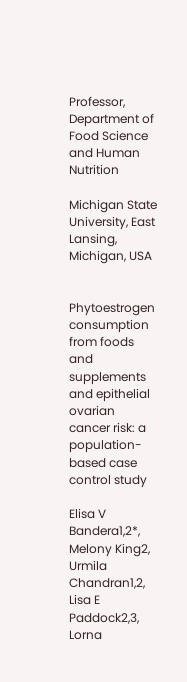Professor, Department of Food Science and Human Nutrition

Michigan State University, East Lansing, Michigan, USA


Phytoestrogen consumption from foods and supplements and epithelial ovarian cancer risk: a population-based case control study

Elisa V Bandera1,2*, Melony King2, Urmila Chandran1,2, Lisa E Paddock2,3, Lorna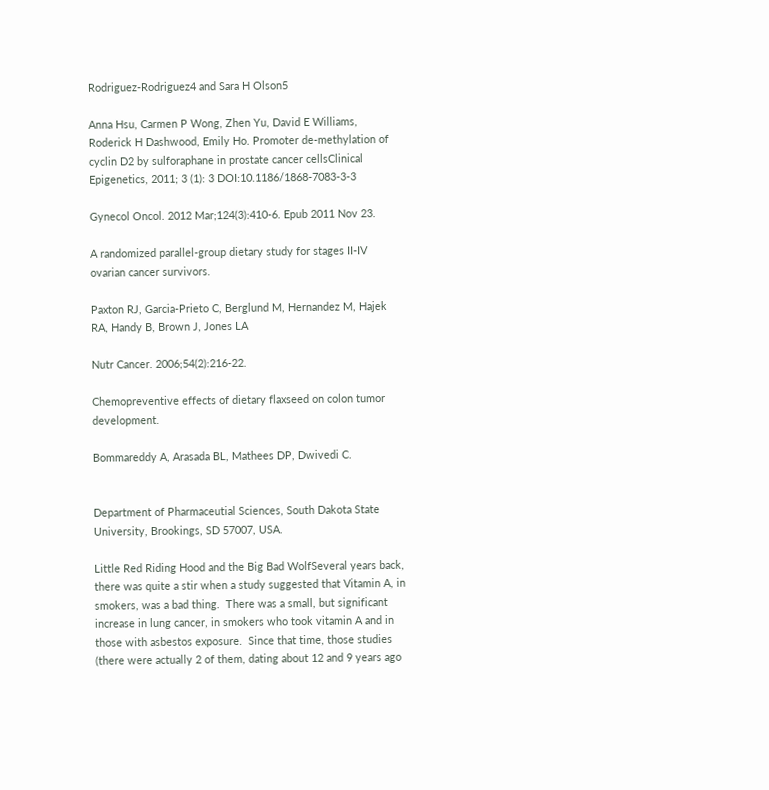Rodriguez-Rodriguez4 and Sara H Olson5

Anna Hsu, Carmen P Wong, Zhen Yu, David E Williams, Roderick H Dashwood, Emily Ho. Promoter de-methylation of cyclin D2 by sulforaphane in prostate cancer cellsClinical Epigenetics, 2011; 3 (1): 3 DOI:10.1186/1868-7083-3-3

Gynecol Oncol. 2012 Mar;124(3):410-6. Epub 2011 Nov 23.

A randomized parallel-group dietary study for stages II-IV ovarian cancer survivors.

Paxton RJ, Garcia-Prieto C, Berglund M, Hernandez M, Hajek RA, Handy B, Brown J, Jones LA

Nutr Cancer. 2006;54(2):216-22.

Chemopreventive effects of dietary flaxseed on colon tumor development.

Bommareddy A, Arasada BL, Mathees DP, Dwivedi C.


Department of Pharmaceutial Sciences, South Dakota State University, Brookings, SD 57007, USA.

Little Red Riding Hood and the Big Bad WolfSeveral years back, there was quite a stir when a study suggested that Vitamin A, in smokers, was a bad thing.  There was a small, but significant increase in lung cancer, in smokers who took vitamin A and in those with asbestos exposure.  Since that time, those studies (there were actually 2 of them, dating about 12 and 9 years ago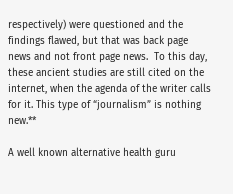respectively) were questioned and the findings flawed, but that was back page news and not front page news.  To this day, these ancient studies are still cited on the internet, when the agenda of the writer calls for it. This type of “journalism” is nothing new.**

A well known alternative health guru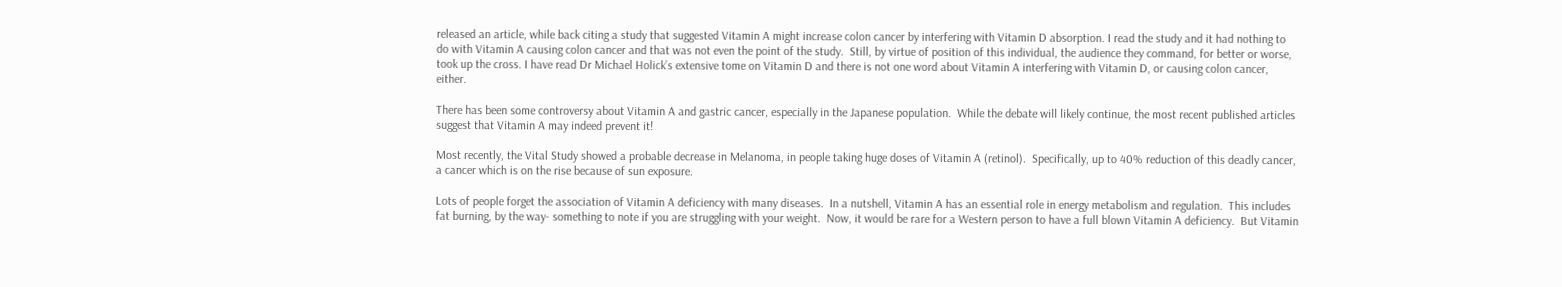released an article, while back citing a study that suggested Vitamin A might increase colon cancer by interfering with Vitamin D absorption. I read the study and it had nothing to do with Vitamin A causing colon cancer and that was not even the point of the study.  Still, by virtue of position of this individual, the audience they command, for better or worse, took up the cross. I have read Dr Michael Holick’s extensive tome on Vitamin D and there is not one word about Vitamin A interfering with Vitamin D, or causing colon cancer, either.

There has been some controversy about Vitamin A and gastric cancer, especially in the Japanese population.  While the debate will likely continue, the most recent published articles suggest that Vitamin A may indeed prevent it!

Most recently, the Vital Study showed a probable decrease in Melanoma, in people taking huge doses of Vitamin A (retinol).  Specifically, up to 40% reduction of this deadly cancer, a cancer which is on the rise because of sun exposure.

Lots of people forget the association of Vitamin A deficiency with many diseases.  In a nutshell, Vitamin A has an essential role in energy metabolism and regulation.  This includes fat burning, by the way- something to note if you are struggling with your weight.  Now, it would be rare for a Western person to have a full blown Vitamin A deficiency.  But Vitamin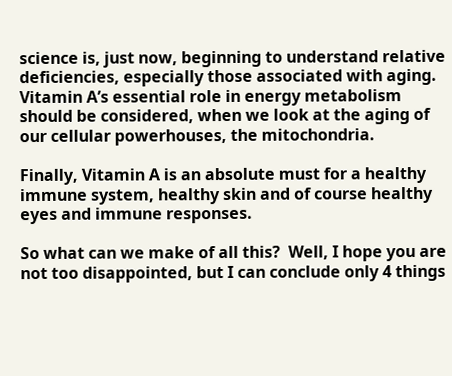science is, just now, beginning to understand relative deficiencies, especially those associated with aging. Vitamin A’s essential role in energy metabolism should be considered, when we look at the aging of our cellular powerhouses, the mitochondria.

Finally, Vitamin A is an absolute must for a healthy immune system, healthy skin and of course healthy eyes and immune responses.

So what can we make of all this?  Well, I hope you are not too disappointed, but I can conclude only 4 things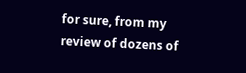for sure, from my review of dozens of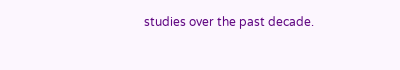studies over the past decade.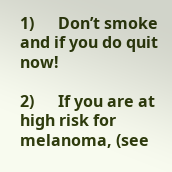1)      Don’t smoke and if you do quit now!

2)      If you are at high risk for melanoma, (see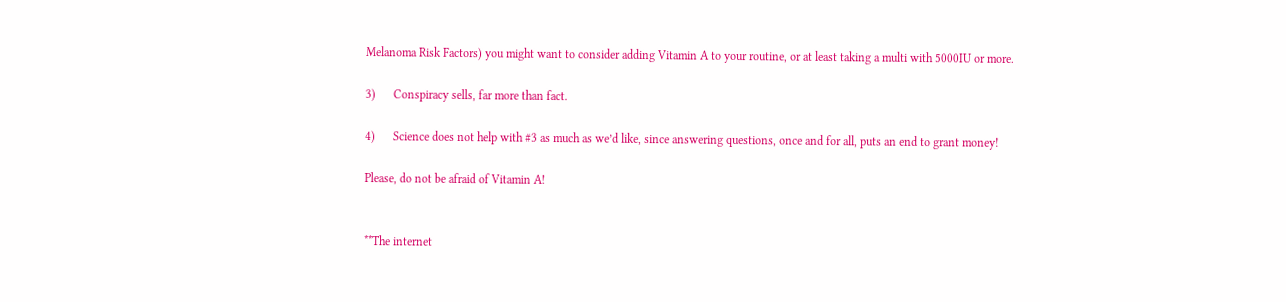Melanoma Risk Factors) you might want to consider adding Vitamin A to your routine, or at least taking a multi with 5000IU or more.

3)      Conspiracy sells, far more than fact.

4)      Science does not help with #3 as much as we’d like, since answering questions, once and for all, puts an end to grant money!

Please, do not be afraid of Vitamin A!


**The internet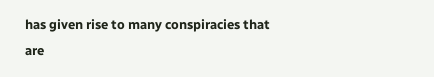has given rise to many conspiracies that are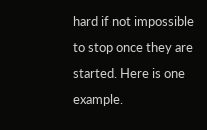hard if not impossible to stop once they are started. Here is one example.